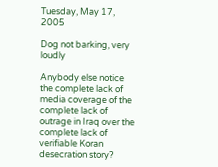Tuesday, May 17, 2005

Dog not barking, very loudly

Anybody else notice the complete lack of media coverage of the complete lack of outrage in Iraq over the complete lack of verifiable Koran desecration story?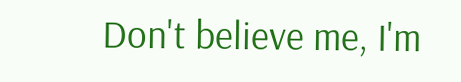Don't believe me, I'm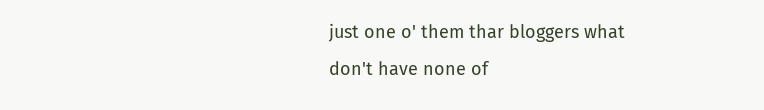just one o' them thar bloggers what don't have none of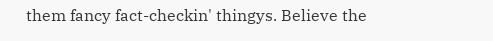them fancy fact-checkin' thingys. Believe the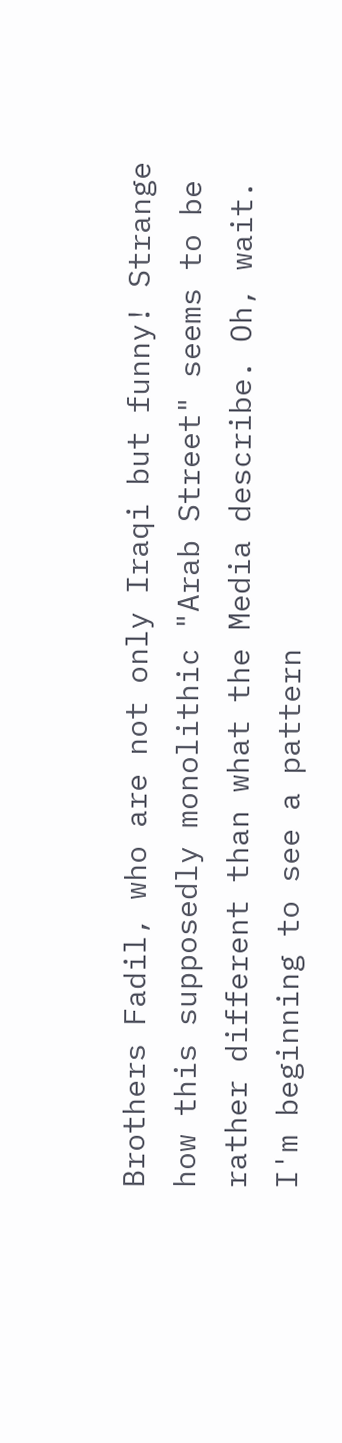Brothers Fadil, who are not only Iraqi but funny! Strange how this supposedly monolithic "Arab Street" seems to be rather different than what the Media describe. Oh, wait. I'm beginning to see a pattern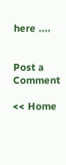here ....


Post a Comment

<< Home